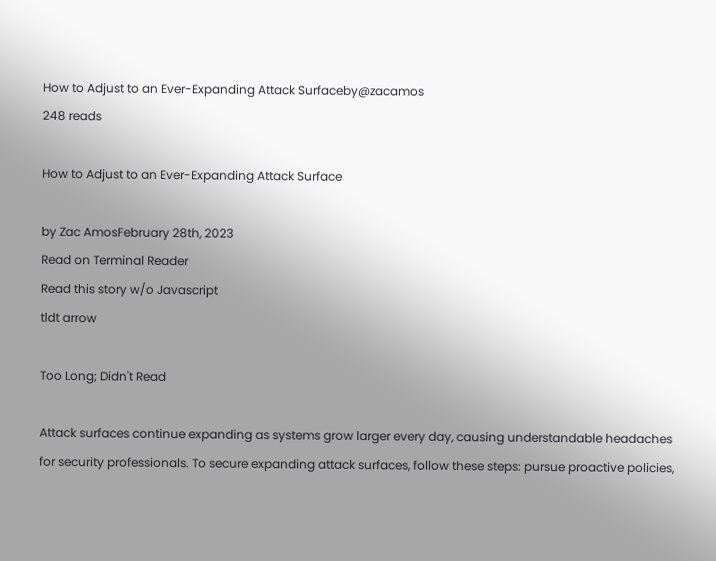How to Adjust to an Ever-Expanding Attack Surfaceby@zacamos
248 reads

How to Adjust to an Ever-Expanding Attack Surface

by Zac AmosFebruary 28th, 2023
Read on Terminal Reader
Read this story w/o Javascript
tldt arrow

Too Long; Didn't Read

Attack surfaces continue expanding as systems grow larger every day, causing understandable headaches for security professionals. To secure expanding attack surfaces, follow these steps: pursue proactive policies,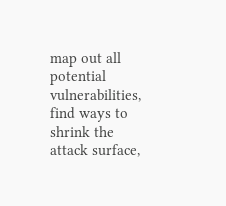map out all potential vulnerabilities, find ways to shrink the attack surface,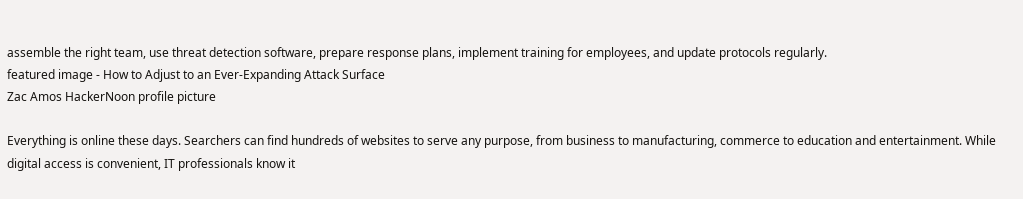assemble the right team, use threat detection software, prepare response plans, implement training for employees, and update protocols regularly.
featured image - How to Adjust to an Ever-Expanding Attack Surface
Zac Amos HackerNoon profile picture

Everything is online these days. Searchers can find hundreds of websites to serve any purpose, from business to manufacturing, commerce to education and entertainment. While digital access is convenient, IT professionals know it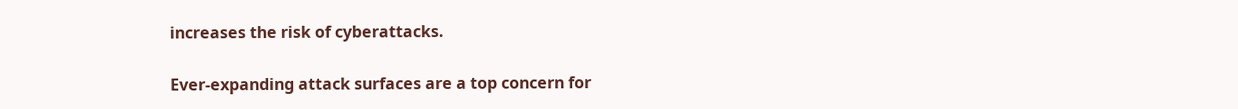increases the risk of cyberattacks.

Ever-expanding attack surfaces are a top concern for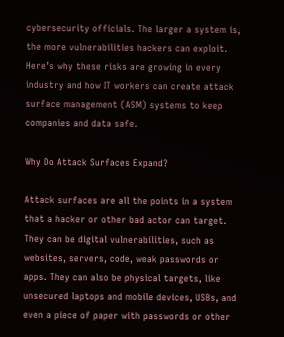cybersecurity officials. The larger a system is, the more vulnerabilities hackers can exploit. Here’s why these risks are growing in every industry and how IT workers can create attack surface management (ASM) systems to keep companies and data safe.

Why Do Attack Surfaces Expand?

Attack surfaces are all the points in a system that a hacker or other bad actor can target. They can be digital vulnerabilities, such as websites, servers, code, weak passwords or apps. They can also be physical targets, like unsecured laptops and mobile devices, USBs, and even a piece of paper with passwords or other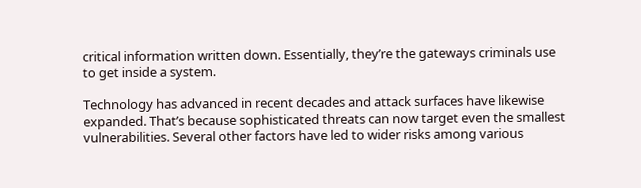critical information written down. Essentially, they’re the gateways criminals use to get inside a system.

Technology has advanced in recent decades and attack surfaces have likewise expanded. That’s because sophisticated threats can now target even the smallest vulnerabilities. Several other factors have led to wider risks among various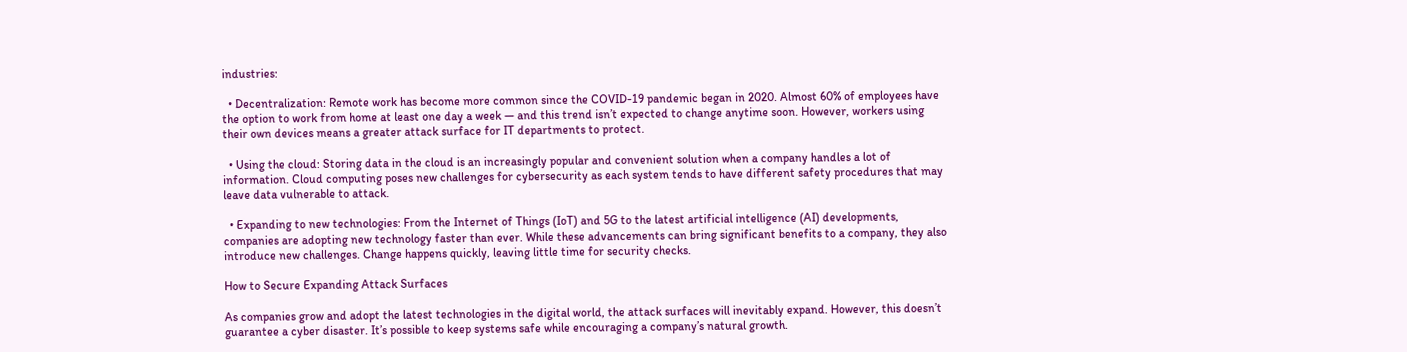industries:

  • Decentralization: Remote work has become more common since the COVID-19 pandemic began in 2020. Almost 60% of employees have the option to work from home at least one day a week — and this trend isn’t expected to change anytime soon. However, workers using their own devices means a greater attack surface for IT departments to protect.

  • Using the cloud: Storing data in the cloud is an increasingly popular and convenient solution when a company handles a lot of information. Cloud computing poses new challenges for cybersecurity as each system tends to have different safety procedures that may leave data vulnerable to attack.

  • Expanding to new technologies: From the Internet of Things (IoT) and 5G to the latest artificial intelligence (AI) developments, companies are adopting new technology faster than ever. While these advancements can bring significant benefits to a company, they also introduce new challenges. Change happens quickly, leaving little time for security checks.

How to Secure Expanding Attack Surfaces

As companies grow and adopt the latest technologies in the digital world, the attack surfaces will inevitably expand. However, this doesn’t guarantee a cyber disaster. It’s possible to keep systems safe while encouraging a company’s natural growth.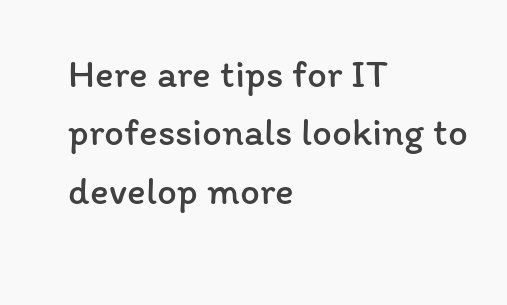Here are tips for IT professionals looking to develop more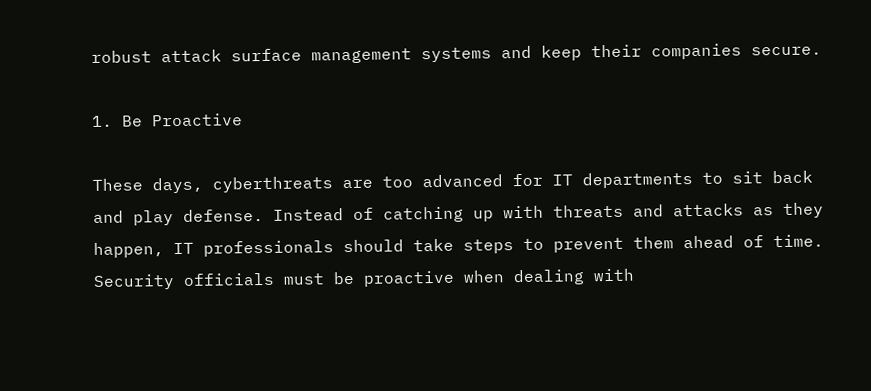robust attack surface management systems and keep their companies secure.

1. Be Proactive

These days, cyberthreats are too advanced for IT departments to sit back and play defense. Instead of catching up with threats and attacks as they happen, IT professionals should take steps to prevent them ahead of time. Security officials must be proactive when dealing with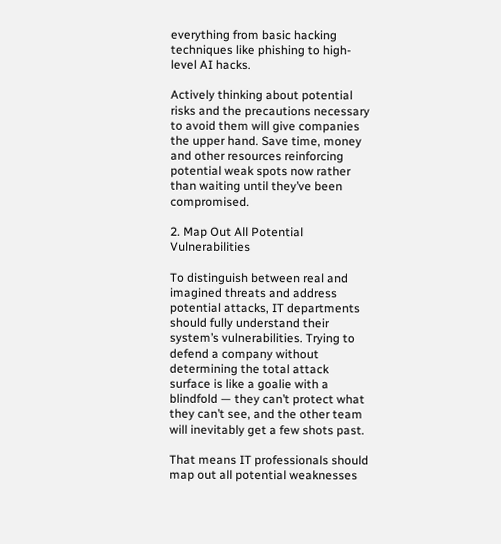everything from basic hacking techniques like phishing to high-level AI hacks.

Actively thinking about potential risks and the precautions necessary to avoid them will give companies the upper hand. Save time, money and other resources reinforcing potential weak spots now rather than waiting until they’ve been compromised.

2. Map Out All Potential Vulnerabilities

To distinguish between real and imagined threats and address potential attacks, IT departments should fully understand their system’s vulnerabilities. Trying to defend a company without determining the total attack surface is like a goalie with a blindfold — they can’t protect what they can’t see, and the other team will inevitably get a few shots past.

That means IT professionals should map out all potential weaknesses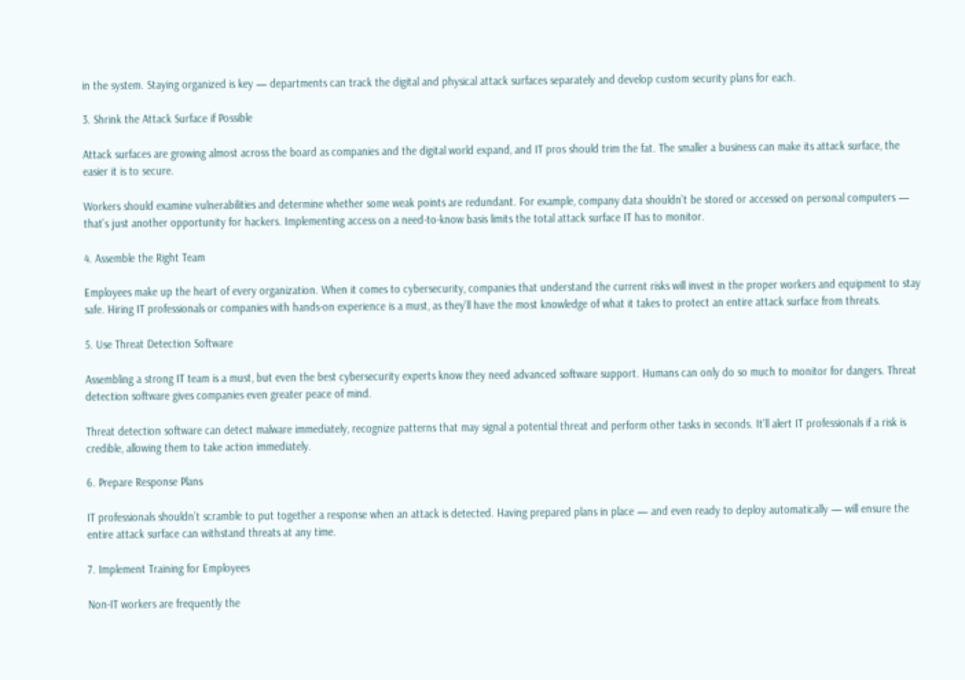in the system. Staying organized is key — departments can track the digital and physical attack surfaces separately and develop custom security plans for each.

3. Shrink the Attack Surface if Possible

Attack surfaces are growing almost across the board as companies and the digital world expand, and IT pros should trim the fat. The smaller a business can make its attack surface, the easier it is to secure.

Workers should examine vulnerabilities and determine whether some weak points are redundant. For example, company data shouldn’t be stored or accessed on personal computers — that’s just another opportunity for hackers. Implementing access on a need-to-know basis limits the total attack surface IT has to monitor.

4. Assemble the Right Team

Employees make up the heart of every organization. When it comes to cybersecurity, companies that understand the current risks will invest in the proper workers and equipment to stay safe. Hiring IT professionals or companies with hands-on experience is a must, as they’ll have the most knowledge of what it takes to protect an entire attack surface from threats.

5. Use Threat Detection Software

Assembling a strong IT team is a must, but even the best cybersecurity experts know they need advanced software support. Humans can only do so much to monitor for dangers. Threat detection software gives companies even greater peace of mind.

Threat detection software can detect malware immediately, recognize patterns that may signal a potential threat and perform other tasks in seconds. It’ll alert IT professionals if a risk is credible, allowing them to take action immediately.

6. Prepare Response Plans

IT professionals shouldn’t scramble to put together a response when an attack is detected. Having prepared plans in place — and even ready to deploy automatically — will ensure the entire attack surface can withstand threats at any time.

7. Implement Training for Employees

Non-IT workers are frequently the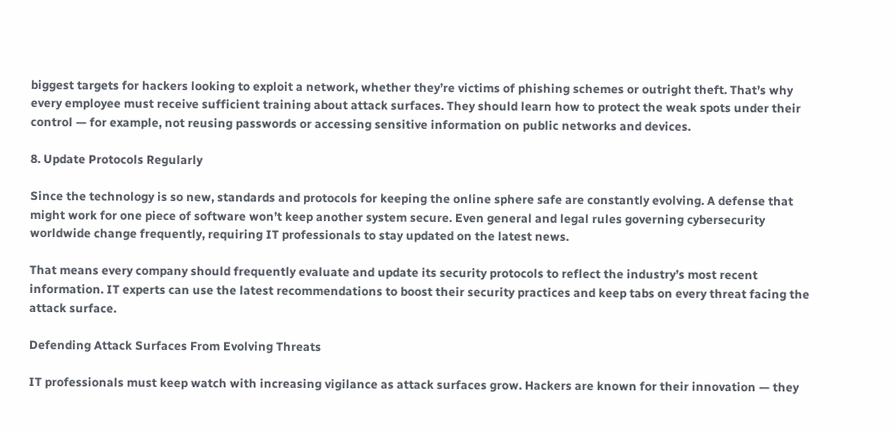biggest targets for hackers looking to exploit a network, whether they’re victims of phishing schemes or outright theft. That’s why every employee must receive sufficient training about attack surfaces. They should learn how to protect the weak spots under their control — for example, not reusing passwords or accessing sensitive information on public networks and devices.

8. Update Protocols Regularly

Since the technology is so new, standards and protocols for keeping the online sphere safe are constantly evolving. A defense that might work for one piece of software won’t keep another system secure. Even general and legal rules governing cybersecurity worldwide change frequently, requiring IT professionals to stay updated on the latest news.

That means every company should frequently evaluate and update its security protocols to reflect the industry’s most recent information. IT experts can use the latest recommendations to boost their security practices and keep tabs on every threat facing the attack surface.

Defending Attack Surfaces From Evolving Threats

IT professionals must keep watch with increasing vigilance as attack surfaces grow. Hackers are known for their innovation — they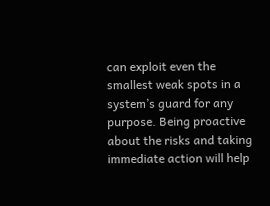can exploit even the smallest weak spots in a system’s guard for any purpose. Being proactive about the risks and taking immediate action will help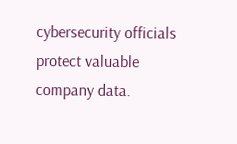cybersecurity officials protect valuable company data.